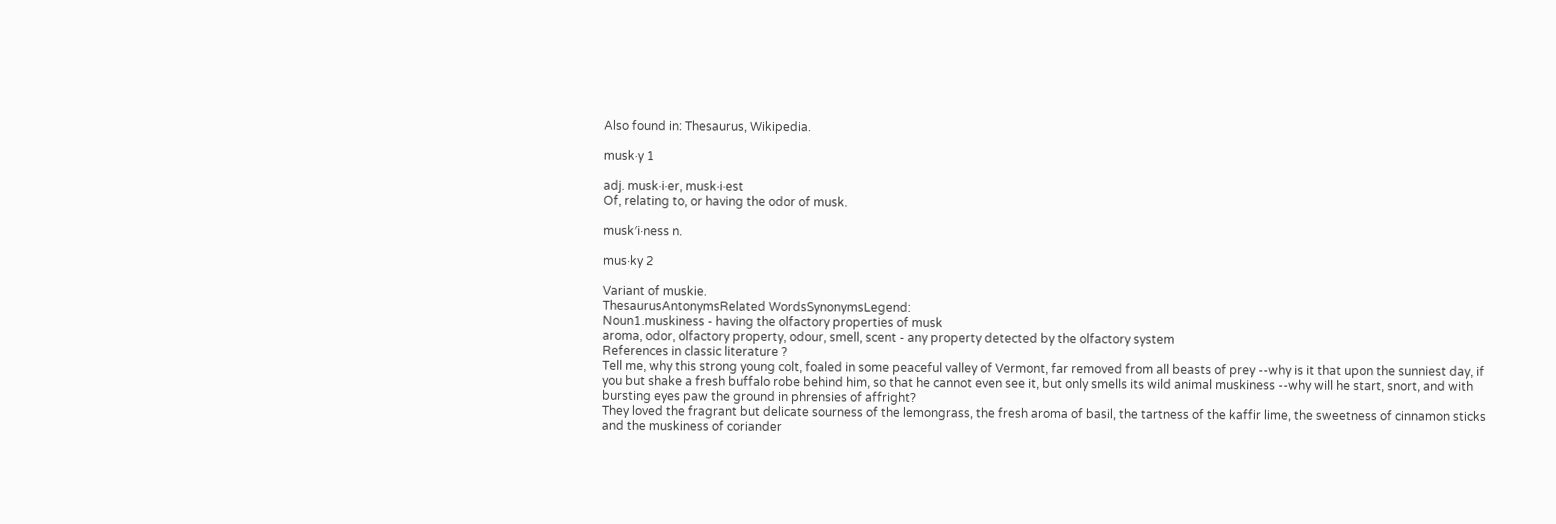Also found in: Thesaurus, Wikipedia.

musk·y 1

adj. musk·i·er, musk·i·est
Of, relating to, or having the odor of musk.

musk′i·ness n.

mus·ky 2

Variant of muskie.
ThesaurusAntonymsRelated WordsSynonymsLegend:
Noun1.muskiness - having the olfactory properties of musk
aroma, odor, olfactory property, odour, smell, scent - any property detected by the olfactory system
References in classic literature ?
Tell me, why this strong young colt, foaled in some peaceful valley of Vermont, far removed from all beasts of prey --why is it that upon the sunniest day, if you but shake a fresh buffalo robe behind him, so that he cannot even see it, but only smells its wild animal muskiness --why will he start, snort, and with bursting eyes paw the ground in phrensies of affright?
They loved the fragrant but delicate sourness of the lemongrass, the fresh aroma of basil, the tartness of the kaffir lime, the sweetness of cinnamon sticks and the muskiness of coriander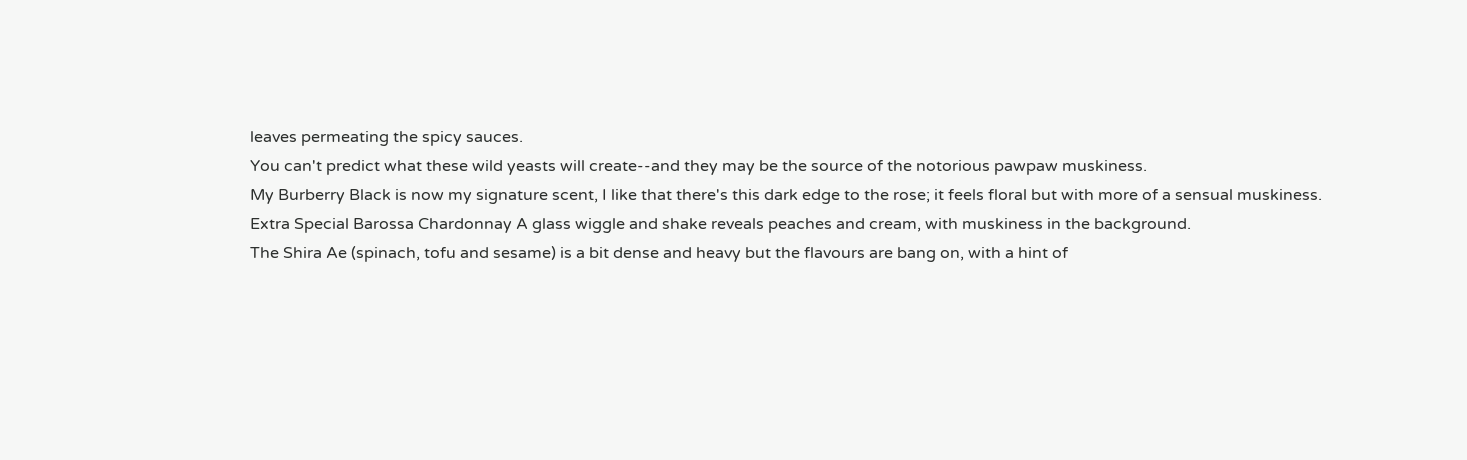leaves permeating the spicy sauces.
You can't predict what these wild yeasts will create--and they may be the source of the notorious pawpaw muskiness.
My Burberry Black is now my signature scent, I like that there's this dark edge to the rose; it feels floral but with more of a sensual muskiness.
Extra Special Barossa Chardonnay A glass wiggle and shake reveals peaches and cream, with muskiness in the background.
The Shira Ae (spinach, tofu and sesame) is a bit dense and heavy but the flavours are bang on, with a hint of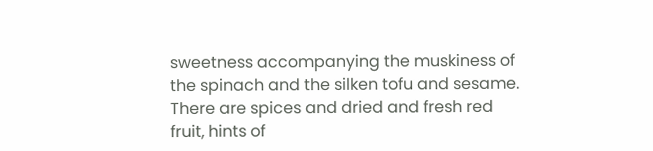sweetness accompanying the muskiness of the spinach and the silken tofu and sesame.
There are spices and dried and fresh red fruit, hints of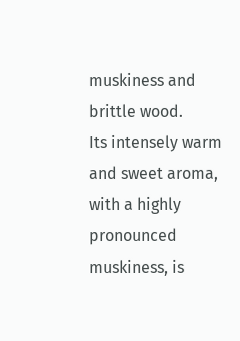muskiness and brittle wood.
Its intensely warm and sweet aroma, with a highly pronounced muskiness, is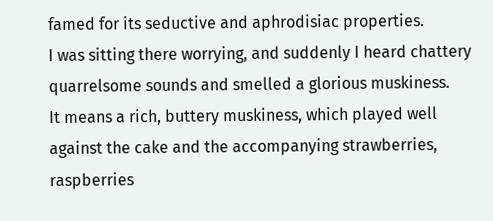famed for its seductive and aphrodisiac properties.
I was sitting there worrying, and suddenly I heard chattery quarrelsome sounds and smelled a glorious muskiness.
It means a rich, buttery muskiness, which played well against the cake and the accompanying strawberries, raspberries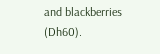and blackberries (Dh60).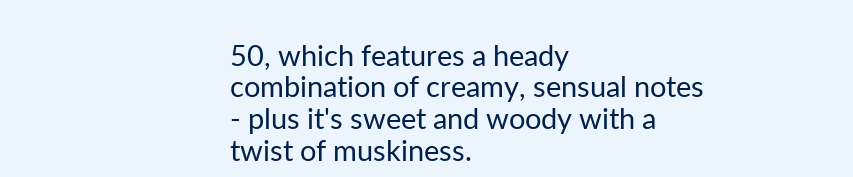50, which features a heady combination of creamy, sensual notes - plus it's sweet and woody with a twist of muskiness.